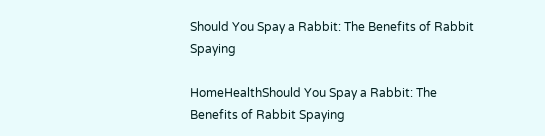Should You Spay a Rabbit: The Benefits of Rabbit Spaying

HomeHealthShould You Spay a Rabbit: The Benefits of Rabbit Spaying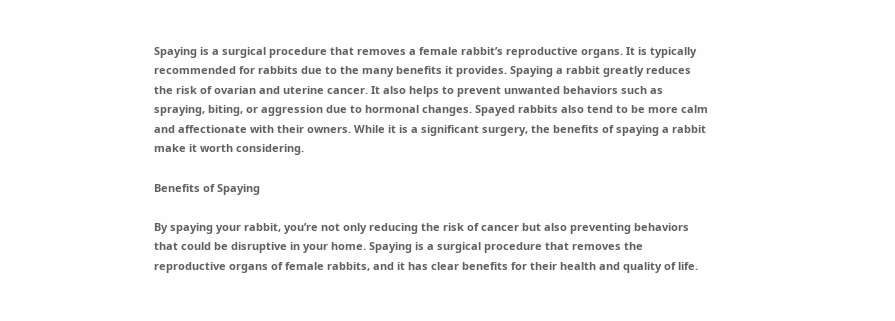Spaying is a surgical procedure that removes a female rabbit’s reproductive organs. It is typically recommended for rabbits due to the many benefits it provides. Spaying a rabbit greatly reduces the risk of ovarian and uterine cancer. It also helps to prevent unwanted behaviors such as spraying, biting, or aggression due to hormonal changes. Spayed rabbits also tend to be more calm and affectionate with their owners. While it is a significant surgery, the benefits of spaying a rabbit make it worth considering.

Benefits of Spaying

By spaying your rabbit, you’re not only reducing the risk of cancer but also preventing behaviors that could be disruptive in your home. Spaying is a surgical procedure that removes the reproductive organs of female rabbits, and it has clear benefits for their health and quality of life.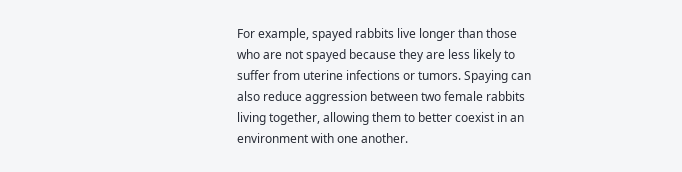For example, spayed rabbits live longer than those who are not spayed because they are less likely to suffer from uterine infections or tumors. Spaying can also reduce aggression between two female rabbits living together, allowing them to better coexist in an environment with one another.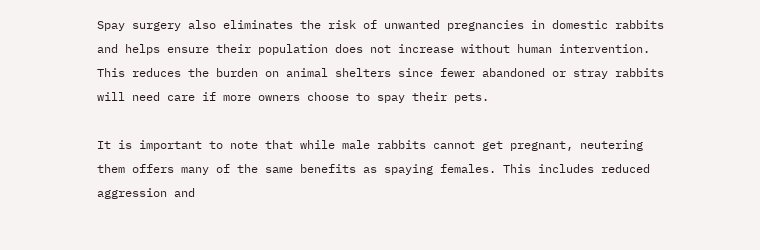Spay surgery also eliminates the risk of unwanted pregnancies in domestic rabbits and helps ensure their population does not increase without human intervention. This reduces the burden on animal shelters since fewer abandoned or stray rabbits will need care if more owners choose to spay their pets.

It is important to note that while male rabbits cannot get pregnant, neutering them offers many of the same benefits as spaying females. This includes reduced aggression and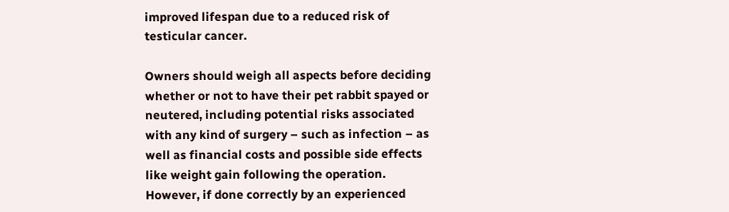improved lifespan due to a reduced risk of testicular cancer.

Owners should weigh all aspects before deciding whether or not to have their pet rabbit spayed or neutered, including potential risks associated with any kind of surgery – such as infection – as well as financial costs and possible side effects like weight gain following the operation. However, if done correctly by an experienced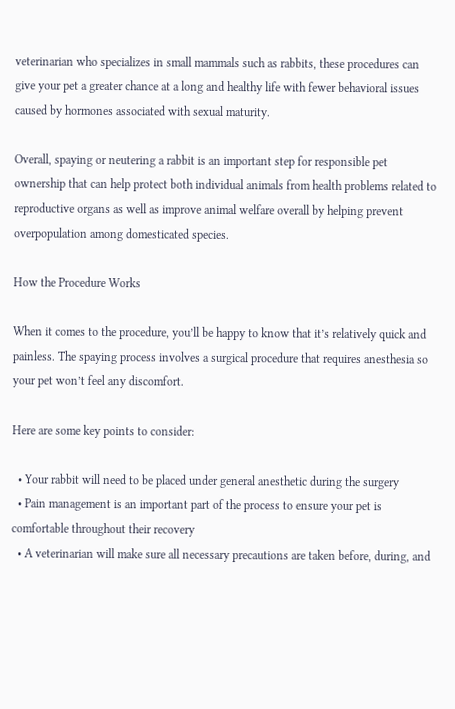veterinarian who specializes in small mammals such as rabbits, these procedures can give your pet a greater chance at a long and healthy life with fewer behavioral issues caused by hormones associated with sexual maturity.

Overall, spaying or neutering a rabbit is an important step for responsible pet ownership that can help protect both individual animals from health problems related to reproductive organs as well as improve animal welfare overall by helping prevent overpopulation among domesticated species.

How the Procedure Works

When it comes to the procedure, you’ll be happy to know that it’s relatively quick and painless. The spaying process involves a surgical procedure that requires anesthesia so your pet won’t feel any discomfort.

Here are some key points to consider:

  • Your rabbit will need to be placed under general anesthetic during the surgery
  • Pain management is an important part of the process to ensure your pet is comfortable throughout their recovery
  • A veterinarian will make sure all necessary precautions are taken before, during, and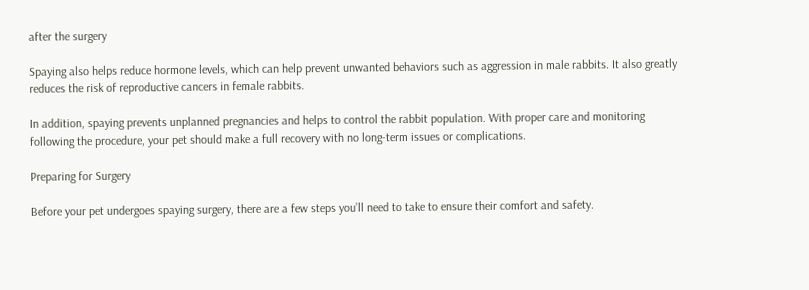after the surgery

Spaying also helps reduce hormone levels, which can help prevent unwanted behaviors such as aggression in male rabbits. It also greatly reduces the risk of reproductive cancers in female rabbits.

In addition, spaying prevents unplanned pregnancies and helps to control the rabbit population. With proper care and monitoring following the procedure, your pet should make a full recovery with no long-term issues or complications.

Preparing for Surgery

Before your pet undergoes spaying surgery, there are a few steps you’ll need to take to ensure their comfort and safety.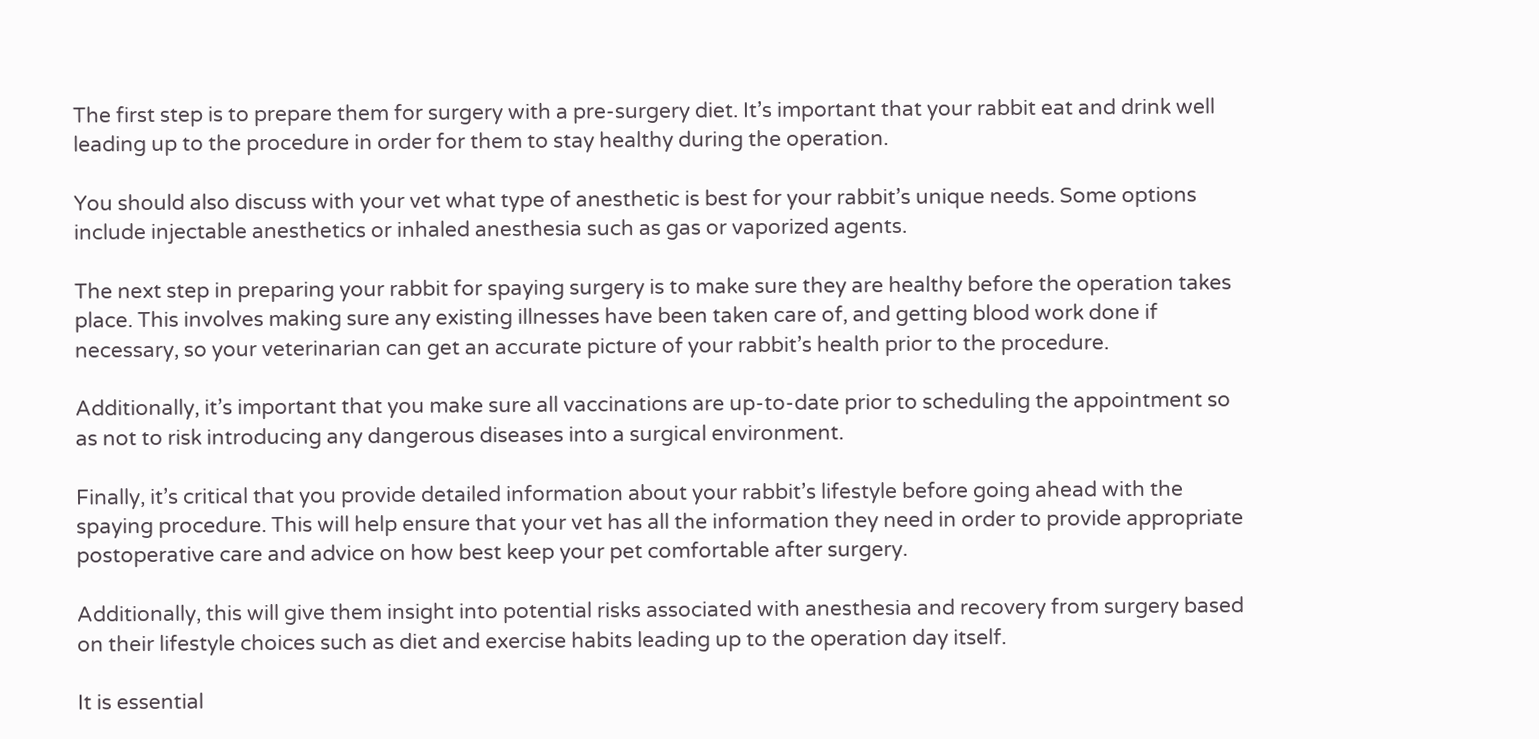The first step is to prepare them for surgery with a pre-surgery diet. It’s important that your rabbit eat and drink well leading up to the procedure in order for them to stay healthy during the operation.

You should also discuss with your vet what type of anesthetic is best for your rabbit’s unique needs. Some options include injectable anesthetics or inhaled anesthesia such as gas or vaporized agents.

The next step in preparing your rabbit for spaying surgery is to make sure they are healthy before the operation takes place. This involves making sure any existing illnesses have been taken care of, and getting blood work done if necessary, so your veterinarian can get an accurate picture of your rabbit’s health prior to the procedure.

Additionally, it’s important that you make sure all vaccinations are up-to-date prior to scheduling the appointment so as not to risk introducing any dangerous diseases into a surgical environment.

Finally, it’s critical that you provide detailed information about your rabbit’s lifestyle before going ahead with the spaying procedure. This will help ensure that your vet has all the information they need in order to provide appropriate postoperative care and advice on how best keep your pet comfortable after surgery.

Additionally, this will give them insight into potential risks associated with anesthesia and recovery from surgery based on their lifestyle choices such as diet and exercise habits leading up to the operation day itself.

It is essential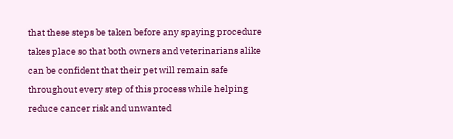that these steps be taken before any spaying procedure takes place so that both owners and veterinarians alike can be confident that their pet will remain safe throughout every step of this process while helping reduce cancer risk and unwanted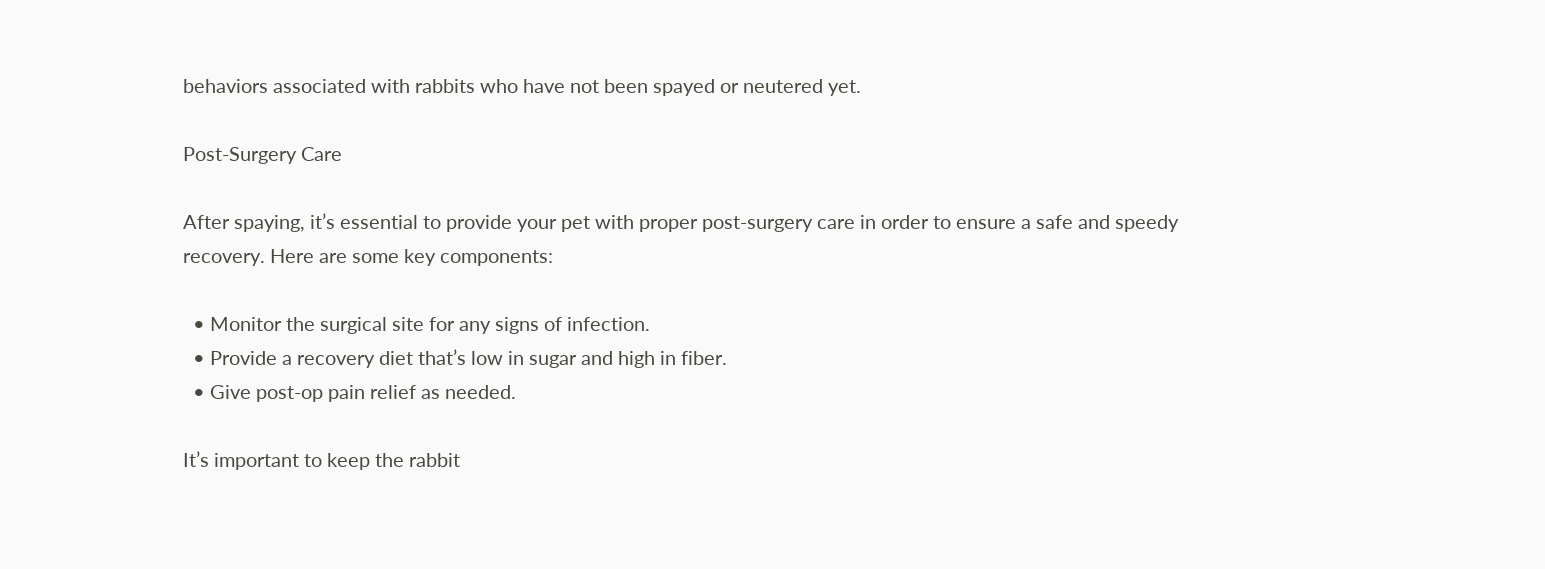behaviors associated with rabbits who have not been spayed or neutered yet.

Post-Surgery Care

After spaying, it’s essential to provide your pet with proper post-surgery care in order to ensure a safe and speedy recovery. Here are some key components:

  • Monitor the surgical site for any signs of infection.
  • Provide a recovery diet that’s low in sugar and high in fiber.
  • Give post-op pain relief as needed.

It’s important to keep the rabbit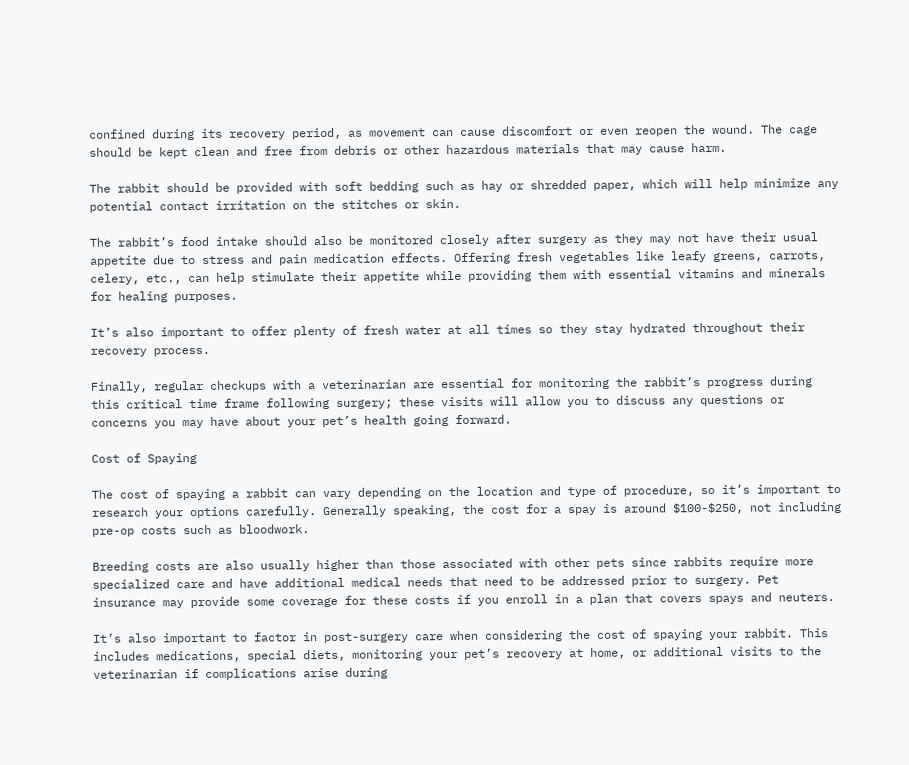confined during its recovery period, as movement can cause discomfort or even reopen the wound. The cage should be kept clean and free from debris or other hazardous materials that may cause harm.

The rabbit should be provided with soft bedding such as hay or shredded paper, which will help minimize any potential contact irritation on the stitches or skin.

The rabbit’s food intake should also be monitored closely after surgery as they may not have their usual appetite due to stress and pain medication effects. Offering fresh vegetables like leafy greens, carrots, celery, etc., can help stimulate their appetite while providing them with essential vitamins and minerals for healing purposes.

It’s also important to offer plenty of fresh water at all times so they stay hydrated throughout their recovery process.

Finally, regular checkups with a veterinarian are essential for monitoring the rabbit’s progress during this critical time frame following surgery; these visits will allow you to discuss any questions or concerns you may have about your pet’s health going forward.

Cost of Spaying

The cost of spaying a rabbit can vary depending on the location and type of procedure, so it’s important to research your options carefully. Generally speaking, the cost for a spay is around $100-$250, not including pre-op costs such as bloodwork.

Breeding costs are also usually higher than those associated with other pets since rabbits require more specialized care and have additional medical needs that need to be addressed prior to surgery. Pet insurance may provide some coverage for these costs if you enroll in a plan that covers spays and neuters.

It’s also important to factor in post-surgery care when considering the cost of spaying your rabbit. This includes medications, special diets, monitoring your pet’s recovery at home, or additional visits to the veterinarian if complications arise during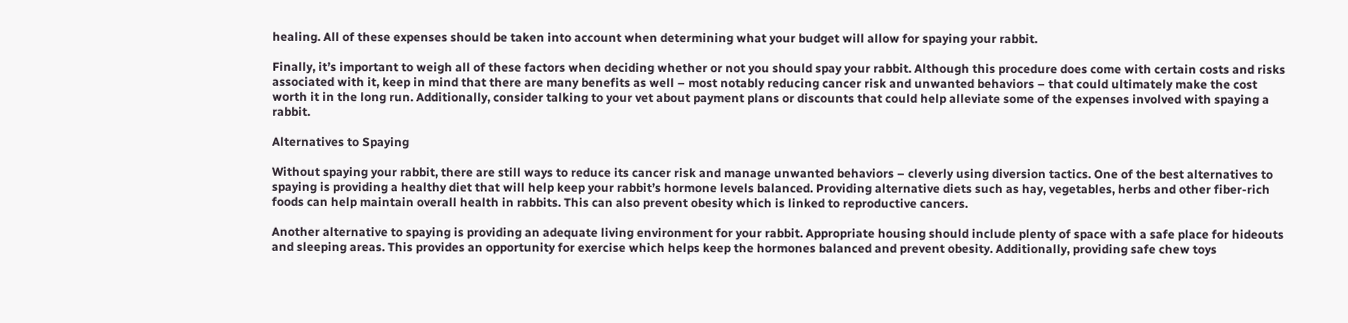healing. All of these expenses should be taken into account when determining what your budget will allow for spaying your rabbit.

Finally, it’s important to weigh all of these factors when deciding whether or not you should spay your rabbit. Although this procedure does come with certain costs and risks associated with it, keep in mind that there are many benefits as well – most notably reducing cancer risk and unwanted behaviors – that could ultimately make the cost worth it in the long run. Additionally, consider talking to your vet about payment plans or discounts that could help alleviate some of the expenses involved with spaying a rabbit.

Alternatives to Spaying

Without spaying your rabbit, there are still ways to reduce its cancer risk and manage unwanted behaviors – cleverly using diversion tactics. One of the best alternatives to spaying is providing a healthy diet that will help keep your rabbit’s hormone levels balanced. Providing alternative diets such as hay, vegetables, herbs and other fiber-rich foods can help maintain overall health in rabbits. This can also prevent obesity which is linked to reproductive cancers.

Another alternative to spaying is providing an adequate living environment for your rabbit. Appropriate housing should include plenty of space with a safe place for hideouts and sleeping areas. This provides an opportunity for exercise which helps keep the hormones balanced and prevent obesity. Additionally, providing safe chew toys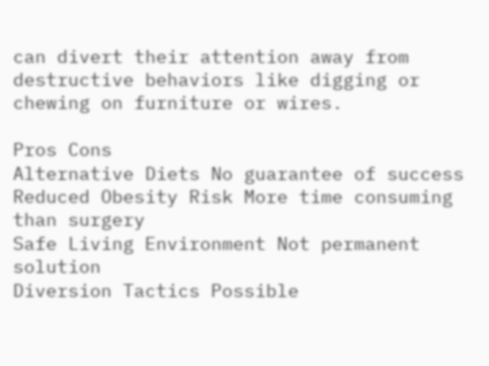can divert their attention away from destructive behaviors like digging or chewing on furniture or wires.

Pros Cons
Alternative Diets No guarantee of success
Reduced Obesity Risk More time consuming than surgery
Safe Living Environment Not permanent solution
Diversion Tactics Possible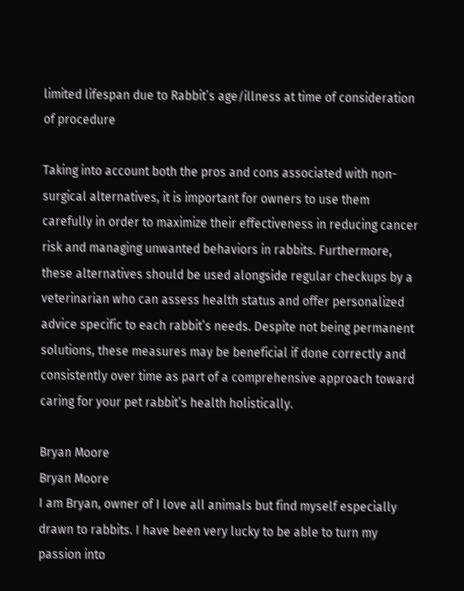limited lifespan due to Rabbit’s age/illness at time of consideration of procedure

Taking into account both the pros and cons associated with non-surgical alternatives, it is important for owners to use them carefully in order to maximize their effectiveness in reducing cancer risk and managing unwanted behaviors in rabbits. Furthermore, these alternatives should be used alongside regular checkups by a veterinarian who can assess health status and offer personalized advice specific to each rabbit’s needs. Despite not being permanent solutions, these measures may be beneficial if done correctly and consistently over time as part of a comprehensive approach toward caring for your pet rabbit’s health holistically.

Bryan Moore
Bryan Moore
I am Bryan, owner of I love all animals but find myself especially drawn to rabbits. I have been very lucky to be able to turn my passion into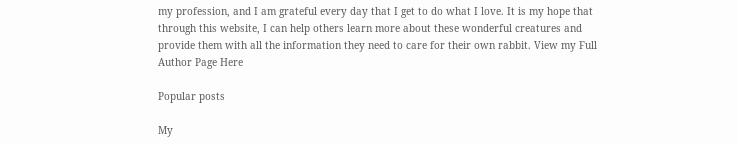my profession, and I am grateful every day that I get to do what I love. It is my hope that through this website, I can help others learn more about these wonderful creatures and provide them with all the information they need to care for their own rabbit. View my Full Author Page Here

Popular posts

My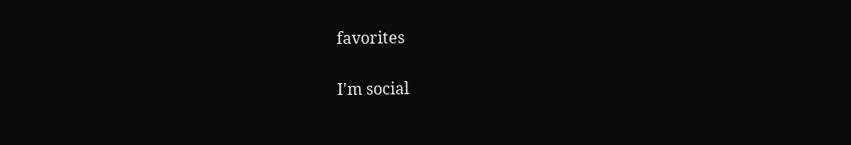favorites

I'm social